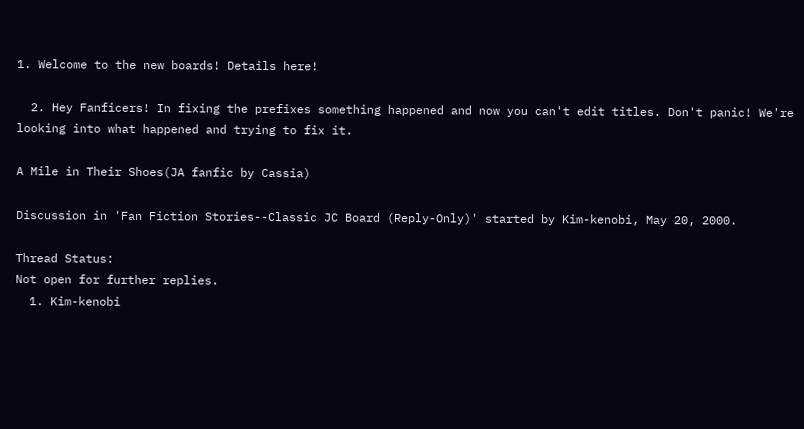1. Welcome to the new boards! Details here!

  2. Hey Fanficers! In fixing the prefixes something happened and now you can't edit titles. Don't panic! We're looking into what happened and trying to fix it.

A Mile in Their Shoes(JA fanfic by Cassia)

Discussion in 'Fan Fiction Stories--Classic JC Board (Reply-Only)' started by Kim-kenobi, May 20, 2000.

Thread Status:
Not open for further replies.
  1. Kim-kenobi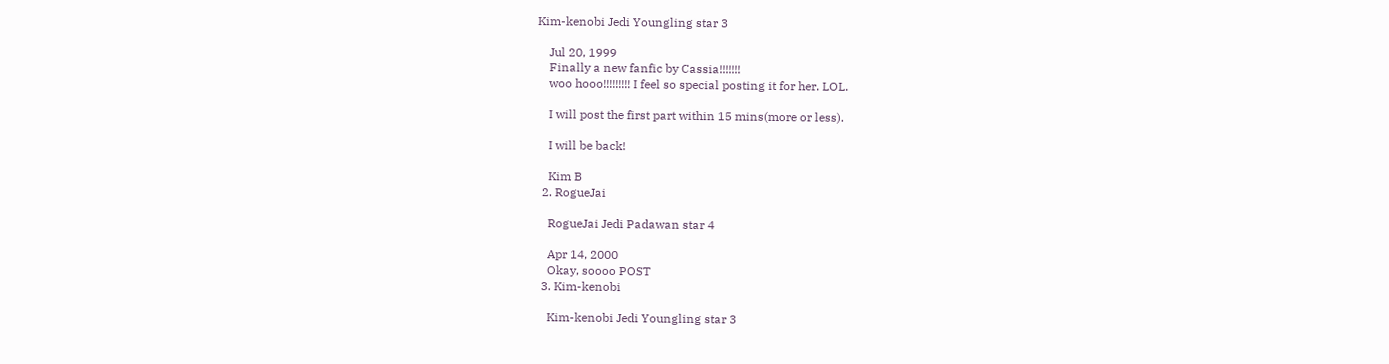Kim-kenobi Jedi Youngling star 3

    Jul 20, 1999
    Finally a new fanfic by Cassia!!!!!!!
    woo hooo!!!!!!!!! I feel so special posting it for her. LOL.

    I will post the first part within 15 mins(more or less).

    I will be back!

    Kim B
  2. RogueJai

    RogueJai Jedi Padawan star 4

    Apr 14, 2000
    Okay, soooo POST
  3. Kim-kenobi

    Kim-kenobi Jedi Youngling star 3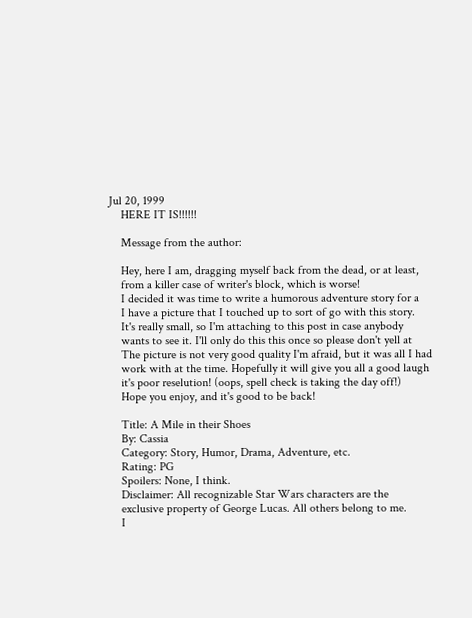Jul 20, 1999
    HERE IT IS!!!!!!

    Message from the author:

    Hey, here I am, dragging myself back from the dead, or at least,
    from a killer case of writer's block, which is worse!
    I decided it was time to write a humorous adventure story for a
    I have a picture that I touched up to sort of go with this story.
    It's really small, so I'm attaching to this post in case anybody
    wants to see it. I'll only do this this once so please don't yell at
    The picture is not very good quality I'm afraid, but it was all I had
    work with at the time. Hopefully it will give you all a good laugh
    it's poor reselution! (oops, spell check is taking the day off!)
    Hope you enjoy, and it's good to be back!

    Title: A Mile in their Shoes
    By: Cassia
    Category: Story, Humor, Drama, Adventure, etc.
    Rating: PG
    Spoilers: None, I think.
    Disclaimer: All recognizable Star Wars characters are the
    exclusive property of George Lucas. All others belong to me.
    I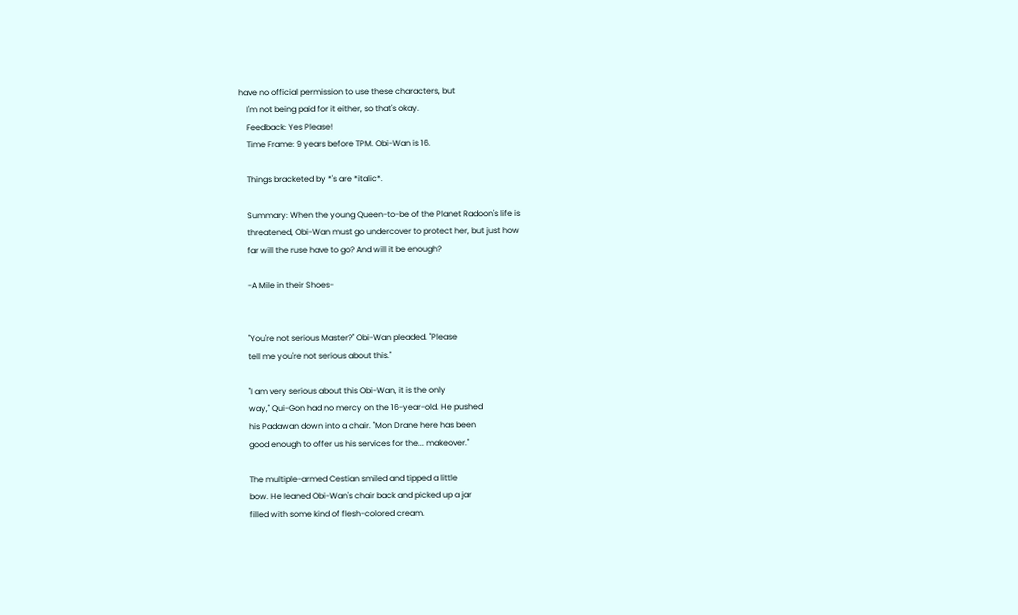have no official permission to use these characters, but
    I'm not being paid for it either, so that's okay.
    Feedback: Yes Please!
    Time Frame: 9 years before TPM. Obi-Wan is 16.

    Things bracketed by *'s are *italic*.

    Summary: When the young Queen-to-be of the Planet Radoon's life is
    threatened, Obi-Wan must go undercover to protect her, but just how
    far will the ruse have to go? And will it be enough?

    -A Mile in their Shoes-


    "You're not serious Master?" Obi-Wan pleaded. "Please
    tell me you're not serious about this."

    "I am very serious about this Obi-Wan, it is the only
    way," Qui-Gon had no mercy on the 16-year-old. He pushed
    his Padawan down into a chair. "Mon Drane here has been
    good enough to offer us his services for the... makeover."

    The multiple-armed Cestian smiled and tipped a little
    bow. He leaned Obi-Wan's chair back and picked up a jar
    filled with some kind of flesh-colored cream.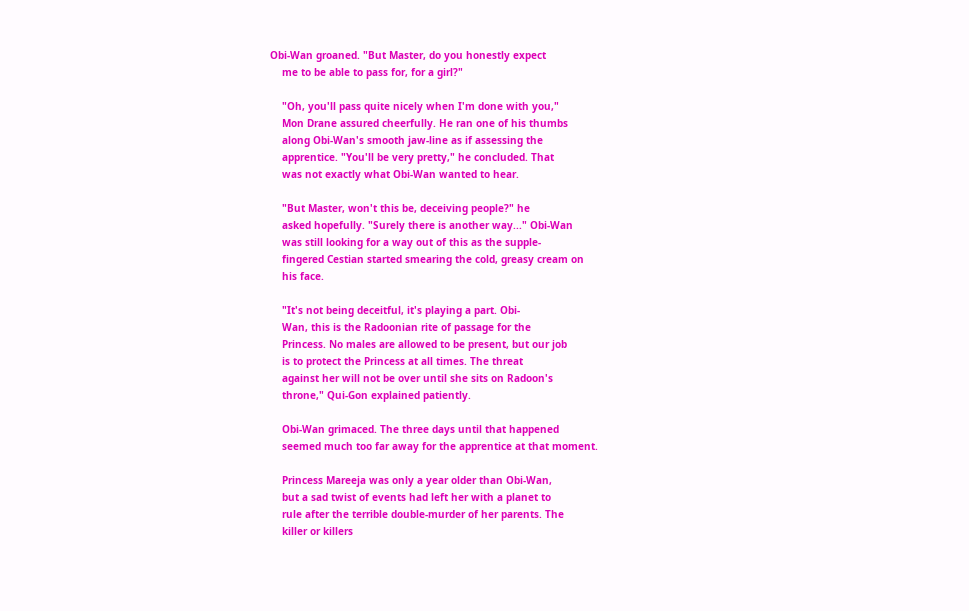Obi-Wan groaned. "But Master, do you honestly expect
    me to be able to pass for, for a girl?"

    "Oh, you'll pass quite nicely when I'm done with you,"
    Mon Drane assured cheerfully. He ran one of his thumbs
    along Obi-Wan's smooth jaw-line as if assessing the
    apprentice. "You'll be very pretty," he concluded. That
    was not exactly what Obi-Wan wanted to hear.

    "But Master, won't this be, deceiving people?" he
    asked hopefully. "Surely there is another way..." Obi-Wan
    was still looking for a way out of this as the supple-
    fingered Cestian started smearing the cold, greasy cream on
    his face.

    "It's not being deceitful, it's playing a part. Obi-
    Wan, this is the Radoonian rite of passage for the
    Princess. No males are allowed to be present, but our job
    is to protect the Princess at all times. The threat
    against her will not be over until she sits on Radoon's
    throne," Qui-Gon explained patiently.

    Obi-Wan grimaced. The three days until that happened
    seemed much too far away for the apprentice at that moment.

    Princess Mareeja was only a year older than Obi-Wan,
    but a sad twist of events had left her with a planet to
    rule after the terrible double-murder of her parents. The
    killer or killers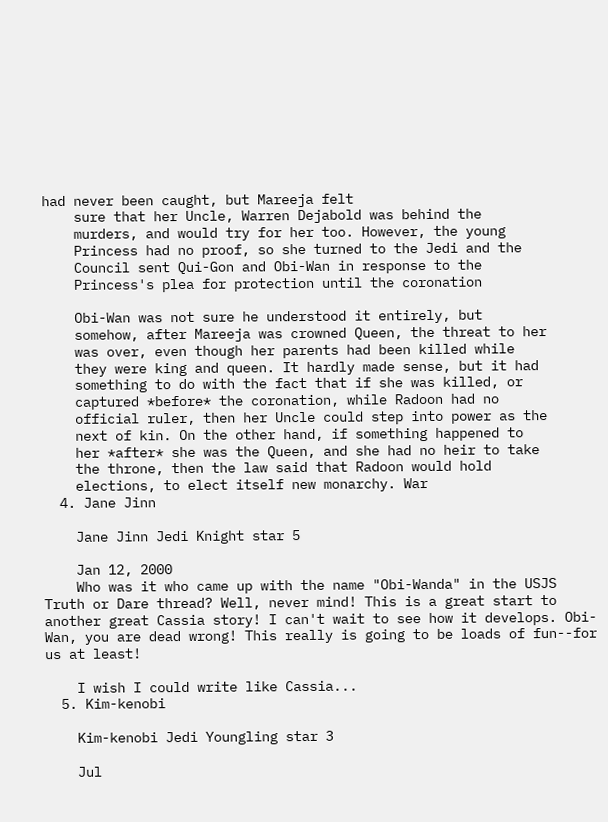had never been caught, but Mareeja felt
    sure that her Uncle, Warren Dejabold was behind the
    murders, and would try for her too. However, the young
    Princess had no proof, so she turned to the Jedi and the
    Council sent Qui-Gon and Obi-Wan in response to the
    Princess's plea for protection until the coronation

    Obi-Wan was not sure he understood it entirely, but
    somehow, after Mareeja was crowned Queen, the threat to her
    was over, even though her parents had been killed while
    they were king and queen. It hardly made sense, but it had
    something to do with the fact that if she was killed, or
    captured *before* the coronation, while Radoon had no
    official ruler, then her Uncle could step into power as the
    next of kin. On the other hand, if something happened to
    her *after* she was the Queen, and she had no heir to take
    the throne, then the law said that Radoon would hold
    elections, to elect itself new monarchy. War
  4. Jane Jinn

    Jane Jinn Jedi Knight star 5

    Jan 12, 2000
    Who was it who came up with the name "Obi-Wanda" in the USJS Truth or Dare thread? Well, never mind! This is a great start to another great Cassia story! I can't wait to see how it develops. Obi-Wan, you are dead wrong! This really is going to be loads of fun--for us at least!

    I wish I could write like Cassia...
  5. Kim-kenobi

    Kim-kenobi Jedi Youngling star 3

    Jul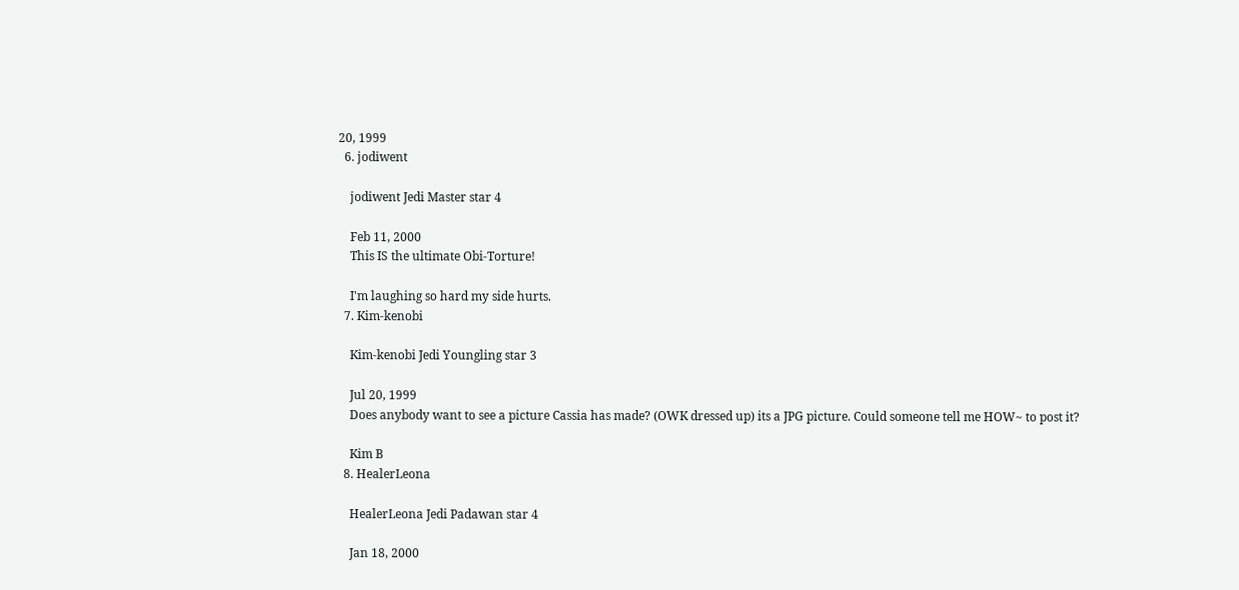20, 1999
  6. jodiwent

    jodiwent Jedi Master star 4

    Feb 11, 2000
    This IS the ultimate Obi-Torture!

    I'm laughing so hard my side hurts.
  7. Kim-kenobi

    Kim-kenobi Jedi Youngling star 3

    Jul 20, 1999
    Does anybody want to see a picture Cassia has made? (OWK dressed up) its a JPG picture. Could someone tell me HOW~ to post it?

    Kim B
  8. HealerLeona

    HealerLeona Jedi Padawan star 4

    Jan 18, 2000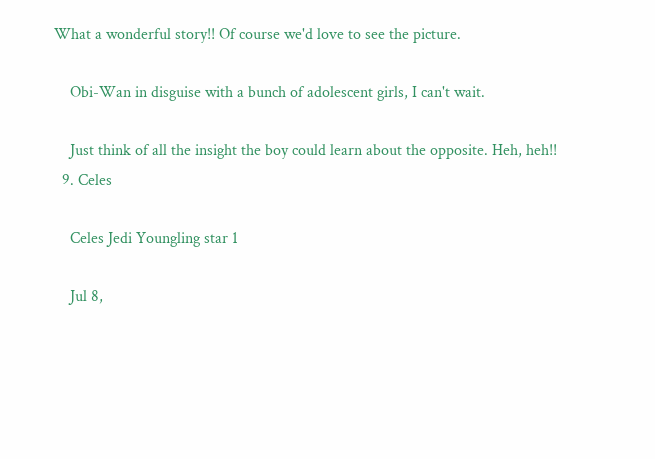What a wonderful story!! Of course we'd love to see the picture.

    Obi-Wan in disguise with a bunch of adolescent girls, I can't wait.

    Just think of all the insight the boy could learn about the opposite. Heh, heh!!
  9. Celes

    Celes Jedi Youngling star 1

    Jul 8,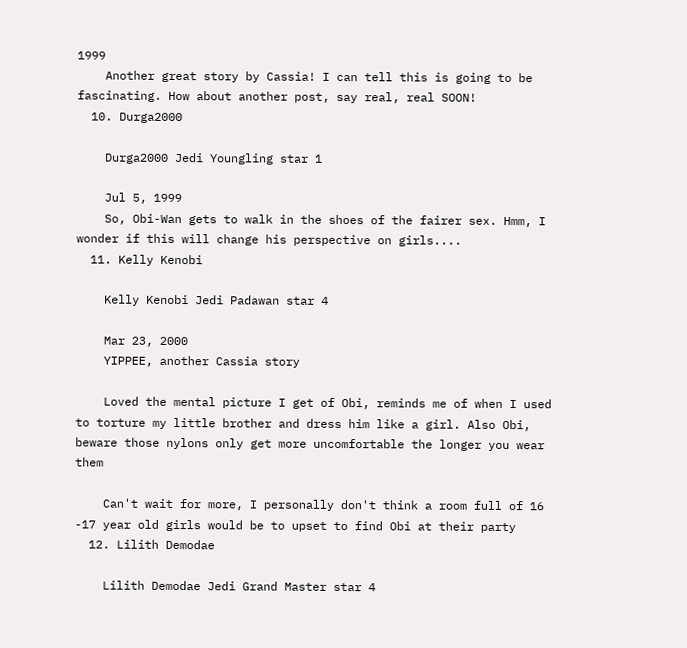1999
    Another great story by Cassia! I can tell this is going to be fascinating. How about another post, say real, real SOON!
  10. Durga2000

    Durga2000 Jedi Youngling star 1

    Jul 5, 1999
    So, Obi-Wan gets to walk in the shoes of the fairer sex. Hmm, I wonder if this will change his perspective on girls....
  11. Kelly Kenobi

    Kelly Kenobi Jedi Padawan star 4

    Mar 23, 2000
    YIPPEE, another Cassia story

    Loved the mental picture I get of Obi, reminds me of when I used to torture my little brother and dress him like a girl. Also Obi, beware those nylons only get more uncomfortable the longer you wear them

    Can't wait for more, I personally don't think a room full of 16 -17 year old girls would be to upset to find Obi at their party
  12. Lilith Demodae

    Lilith Demodae Jedi Grand Master star 4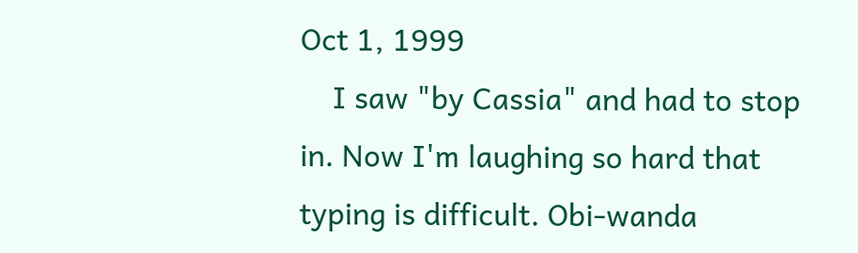Oct 1, 1999
    I saw "by Cassia" and had to stop in. Now I'm laughing so hard that typing is difficult. Obi-wanda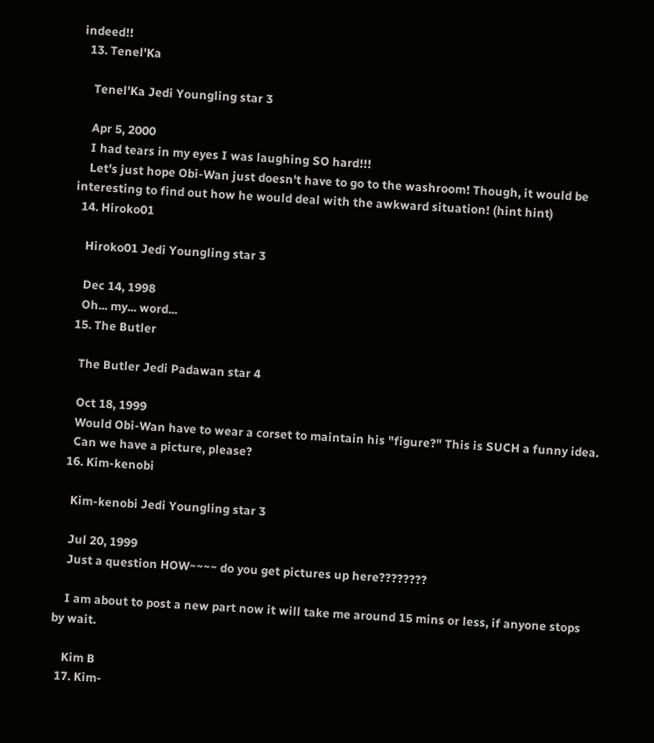indeed!!
  13. Tenel'Ka

    Tenel'Ka Jedi Youngling star 3

    Apr 5, 2000
    I had tears in my eyes I was laughing SO hard!!!
    Let's just hope Obi-Wan just doesn't have to go to the washroom! Though, it would be interesting to find out how he would deal with the awkward situation! (hint hint)
  14. Hiroko01

    Hiroko01 Jedi Youngling star 3

    Dec 14, 1998
    Oh... my... word...
  15. The Butler

    The Butler Jedi Padawan star 4

    Oct 18, 1999
    Would Obi-Wan have to wear a corset to maintain his "figure?" This is SUCH a funny idea.
    Can we have a picture, please?
  16. Kim-kenobi

    Kim-kenobi Jedi Youngling star 3

    Jul 20, 1999
    Just a question HOW~~~~ do you get pictures up here????????

    I am about to post a new part now it will take me around 15 mins or less, if anyone stops by wait.

    Kim B
  17. Kim-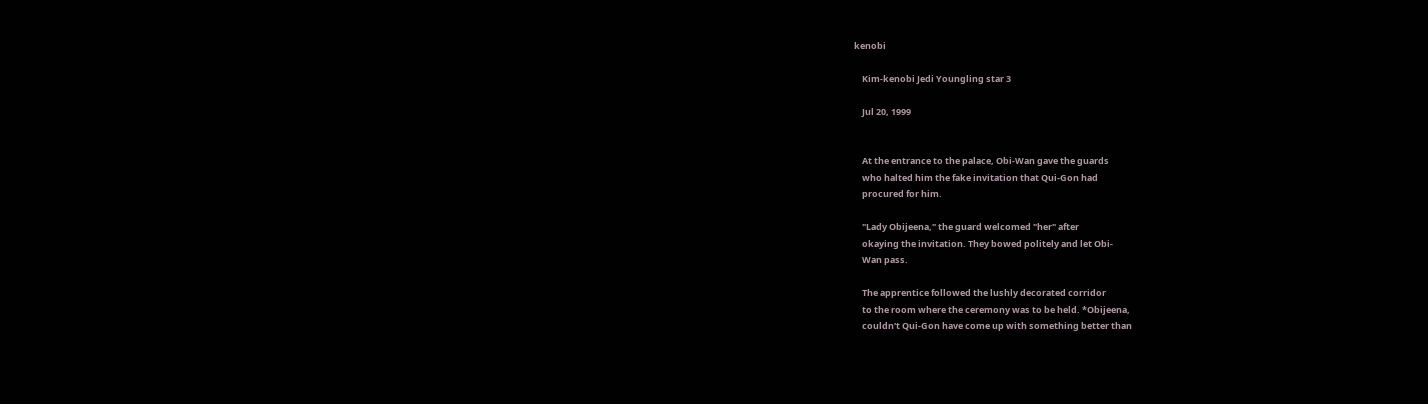kenobi

    Kim-kenobi Jedi Youngling star 3

    Jul 20, 1999


    At the entrance to the palace, Obi-Wan gave the guards
    who halted him the fake invitation that Qui-Gon had
    procured for him.

    "Lady Obijeena," the guard welcomed "her" after
    okaying the invitation. They bowed politely and let Obi-
    Wan pass.

    The apprentice followed the lushly decorated corridor
    to the room where the ceremony was to be held. *Obijeena,
    couldn't Qui-Gon have come up with something better than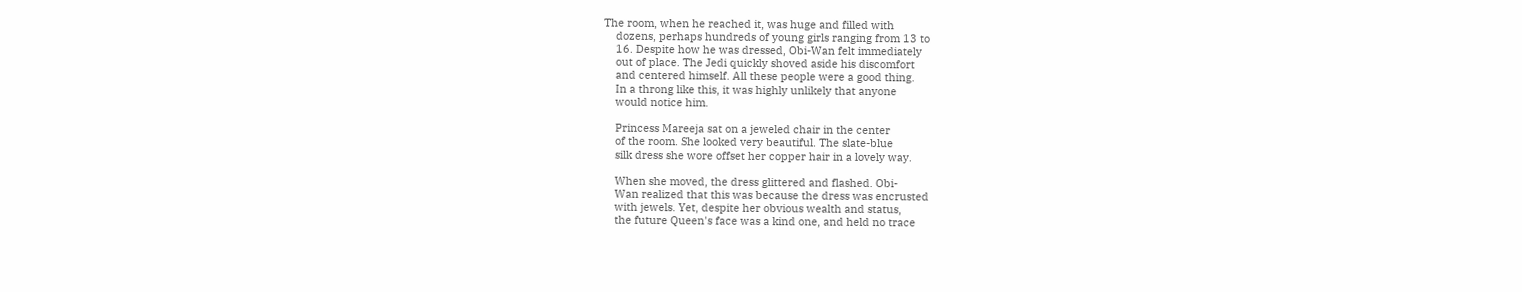The room, when he reached it, was huge and filled with
    dozens, perhaps hundreds of young girls ranging from 13 to
    16. Despite how he was dressed, Obi-Wan felt immediately
    out of place. The Jedi quickly shoved aside his discomfort
    and centered himself. All these people were a good thing.
    In a throng like this, it was highly unlikely that anyone
    would notice him.

    Princess Mareeja sat on a jeweled chair in the center
    of the room. She looked very beautiful. The slate-blue
    silk dress she wore offset her copper hair in a lovely way.

    When she moved, the dress glittered and flashed. Obi-
    Wan realized that this was because the dress was encrusted
    with jewels. Yet, despite her obvious wealth and status,
    the future Queen's face was a kind one, and held no trace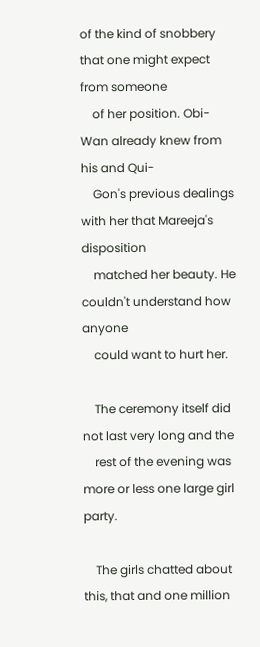of the kind of snobbery that one might expect from someone
    of her position. Obi-Wan already knew from his and Qui-
    Gon's previous dealings with her that Mareeja's disposition
    matched her beauty. He couldn't understand how anyone
    could want to hurt her.

    The ceremony itself did not last very long and the
    rest of the evening was more or less one large girl party.

    The girls chatted about this, that and one million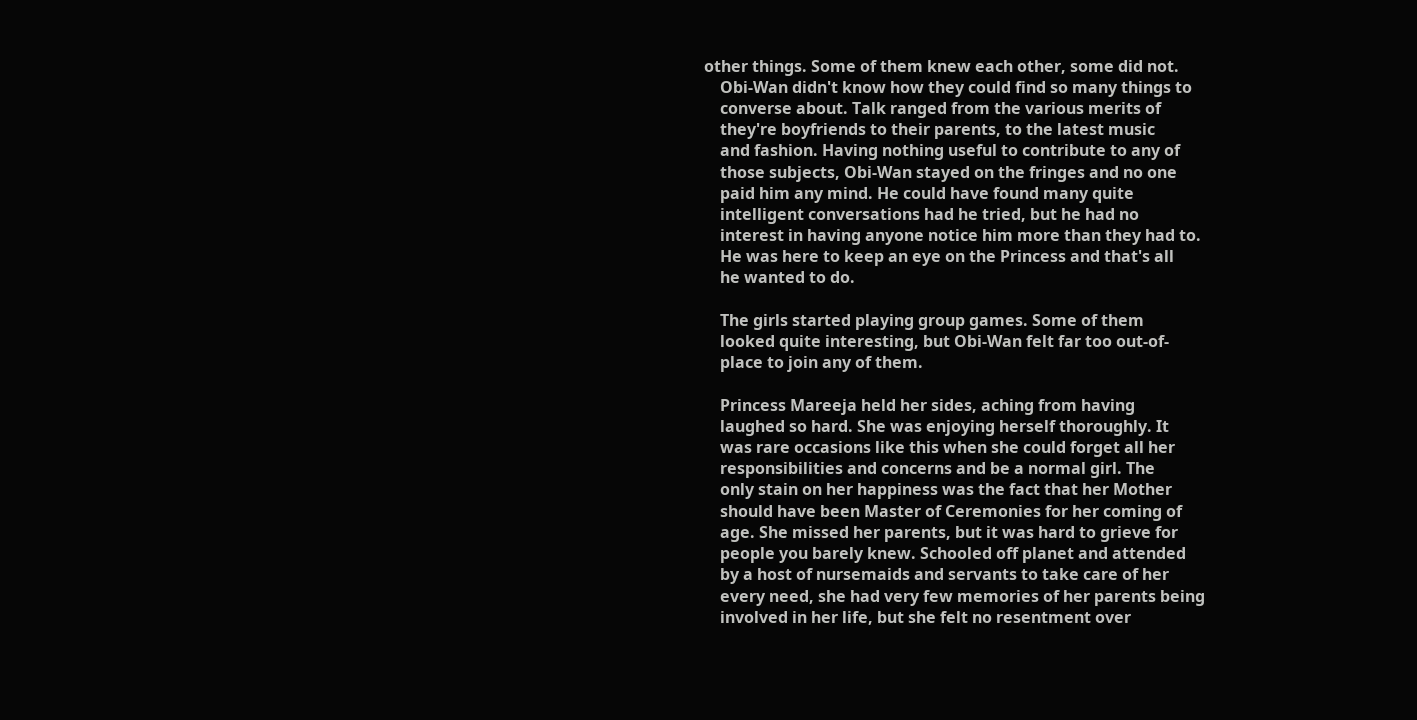other things. Some of them knew each other, some did not.
    Obi-Wan didn't know how they could find so many things to
    converse about. Talk ranged from the various merits of
    they're boyfriends to their parents, to the latest music
    and fashion. Having nothing useful to contribute to any of
    those subjects, Obi-Wan stayed on the fringes and no one
    paid him any mind. He could have found many quite
    intelligent conversations had he tried, but he had no
    interest in having anyone notice him more than they had to.
    He was here to keep an eye on the Princess and that's all
    he wanted to do.

    The girls started playing group games. Some of them
    looked quite interesting, but Obi-Wan felt far too out-of-
    place to join any of them.

    Princess Mareeja held her sides, aching from having
    laughed so hard. She was enjoying herself thoroughly. It
    was rare occasions like this when she could forget all her
    responsibilities and concerns and be a normal girl. The
    only stain on her happiness was the fact that her Mother
    should have been Master of Ceremonies for her coming of
    age. She missed her parents, but it was hard to grieve for
    people you barely knew. Schooled off planet and attended
    by a host of nursemaids and servants to take care of her
    every need, she had very few memories of her parents being
    involved in her life, but she felt no resentment over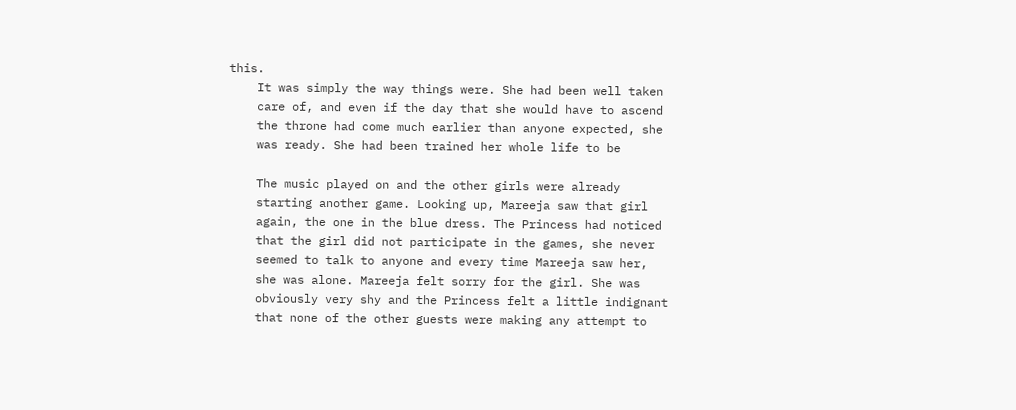this.
    It was simply the way things were. She had been well taken
    care of, and even if the day that she would have to ascend
    the throne had come much earlier than anyone expected, she
    was ready. She had been trained her whole life to be

    The music played on and the other girls were already
    starting another game. Looking up, Mareeja saw that girl
    again, the one in the blue dress. The Princess had noticed
    that the girl did not participate in the games, she never
    seemed to talk to anyone and every time Mareeja saw her,
    she was alone. Mareeja felt sorry for the girl. She was
    obviously very shy and the Princess felt a little indignant
    that none of the other guests were making any attempt to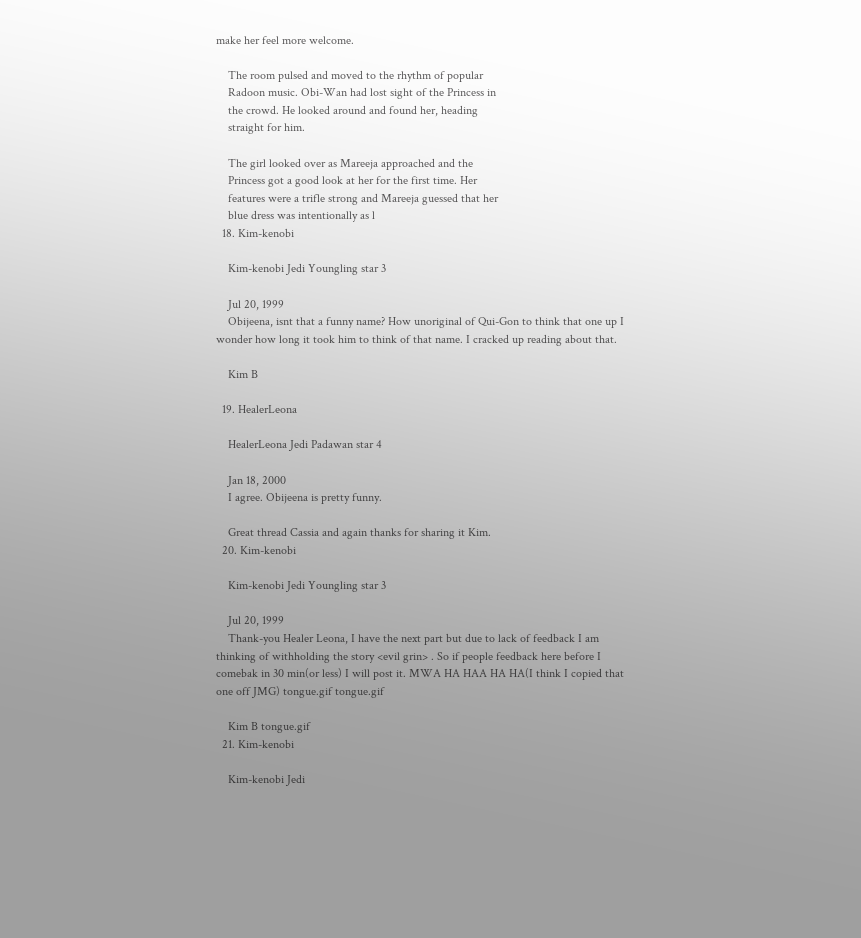make her feel more welcome.

    The room pulsed and moved to the rhythm of popular
    Radoon music. Obi-Wan had lost sight of the Princess in
    the crowd. He looked around and found her, heading
    straight for him.

    The girl looked over as Mareeja approached and the
    Princess got a good look at her for the first time. Her
    features were a trifle strong and Mareeja guessed that her
    blue dress was intentionally as l
  18. Kim-kenobi

    Kim-kenobi Jedi Youngling star 3

    Jul 20, 1999
    Obijeena, isnt that a funny name? How unoriginal of Qui-Gon to think that one up I wonder how long it took him to think of that name. I cracked up reading about that.

    Kim B

  19. HealerLeona

    HealerLeona Jedi Padawan star 4

    Jan 18, 2000
    I agree. Obijeena is pretty funny.

    Great thread Cassia and again thanks for sharing it Kim.
  20. Kim-kenobi

    Kim-kenobi Jedi Youngling star 3

    Jul 20, 1999
    Thank-you Healer Leona, I have the next part but due to lack of feedback I am thinking of withholding the story <evil grin> . So if people feedback here before I comebak in 30 min(or less) I will post it. MWA HA HAA HA HA(I think I copied that one off JMG) tongue.gif tongue.gif

    Kim B tongue.gif
  21. Kim-kenobi

    Kim-kenobi Jedi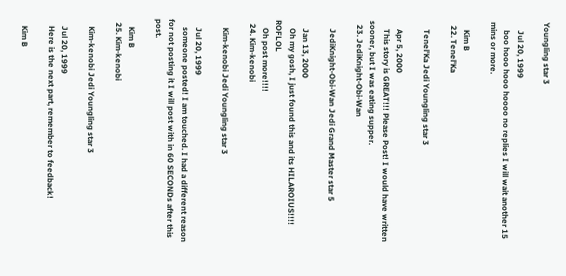Youngling star 3

    Jul 20, 1999
    boo hooo hooo hoooo no replies I will wait another 15 mins or more.

    Kim B
  22. Tenel'Ka

    Tenel'Ka Jedi Youngling star 3

    Apr 5, 2000
    This story is GREAT!!! Please Post! I would have written sooner, but I was eating supper.
  23. JediKnight-Obi-Wan

    JediKnight-Obi-Wan Jedi Grand Master star 5

    Jan 13, 2000
    Oh my gosh, I just found this and its HILAROIUS!!!! ROFLOL
    Oh post more!!!!
  24. Kim-kenobi

    Kim-kenobi Jedi Youngling star 3

    Jul 20, 1999
    someone posted! I am touched. I had a different reason for not posting it I will post with in 60 SECONDs after this post.

    Kim B
  25. Kim-kenobi

    Kim-kenobi Jedi Youngling star 3

    Jul 20, 1999
    Here is the next part, remember to feedback!

    Kim B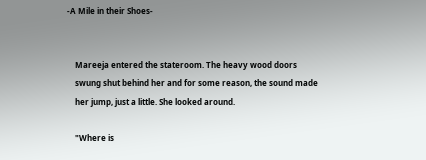-A Mile in their Shoes-


    Mareeja entered the stateroom. The heavy wood doors
    swung shut behind her and for some reason, the sound made
    her jump, just a little. She looked around.

    "Where is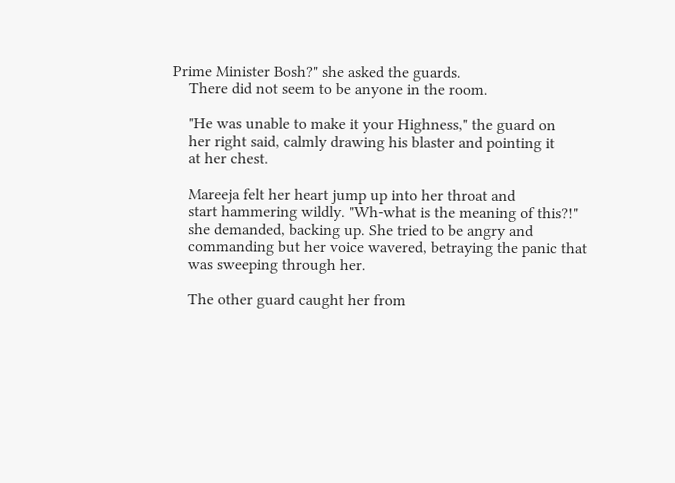Prime Minister Bosh?" she asked the guards.
    There did not seem to be anyone in the room.

    "He was unable to make it your Highness," the guard on
    her right said, calmly drawing his blaster and pointing it
    at her chest.

    Mareeja felt her heart jump up into her throat and
    start hammering wildly. "Wh-what is the meaning of this?!"
    she demanded, backing up. She tried to be angry and
    commanding but her voice wavered, betraying the panic that
    was sweeping through her.

    The other guard caught her from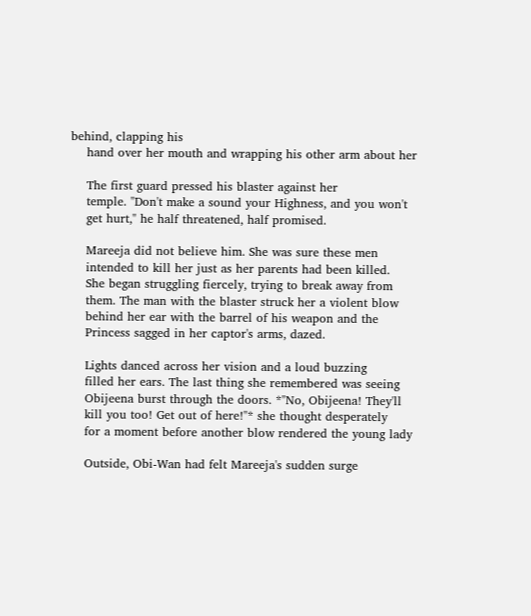behind, clapping his
    hand over her mouth and wrapping his other arm about her

    The first guard pressed his blaster against her
    temple. "Don't make a sound your Highness, and you won't
    get hurt," he half threatened, half promised.

    Mareeja did not believe him. She was sure these men
    intended to kill her just as her parents had been killed.
    She began struggling fiercely, trying to break away from
    them. The man with the blaster struck her a violent blow
    behind her ear with the barrel of his weapon and the
    Princess sagged in her captor's arms, dazed.

    Lights danced across her vision and a loud buzzing
    filled her ears. The last thing she remembered was seeing
    Obijeena burst through the doors. *"No, Obijeena! They'll
    kill you too! Get out of here!"* she thought desperately
    for a moment before another blow rendered the young lady

    Outside, Obi-Wan had felt Mareeja's sudden surge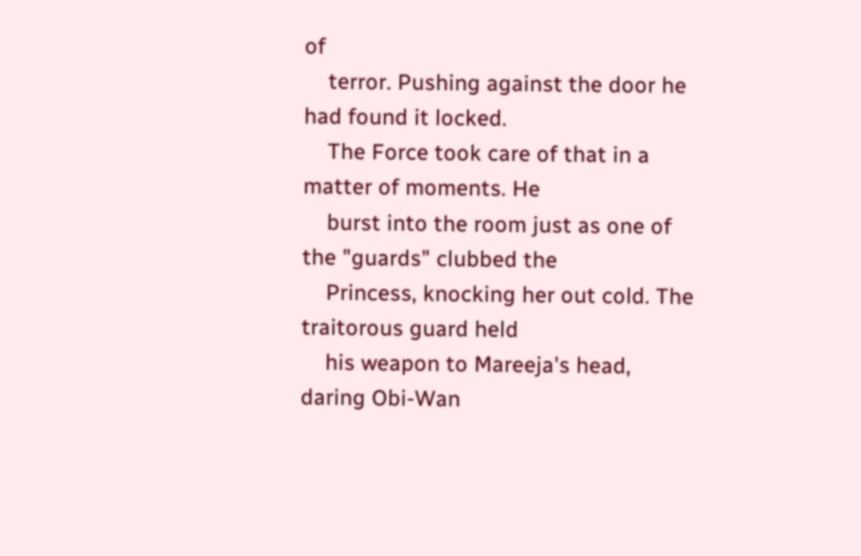of
    terror. Pushing against the door he had found it locked.
    The Force took care of that in a matter of moments. He
    burst into the room just as one of the "guards" clubbed the
    Princess, knocking her out cold. The traitorous guard held
    his weapon to Mareeja's head, daring Obi-Wan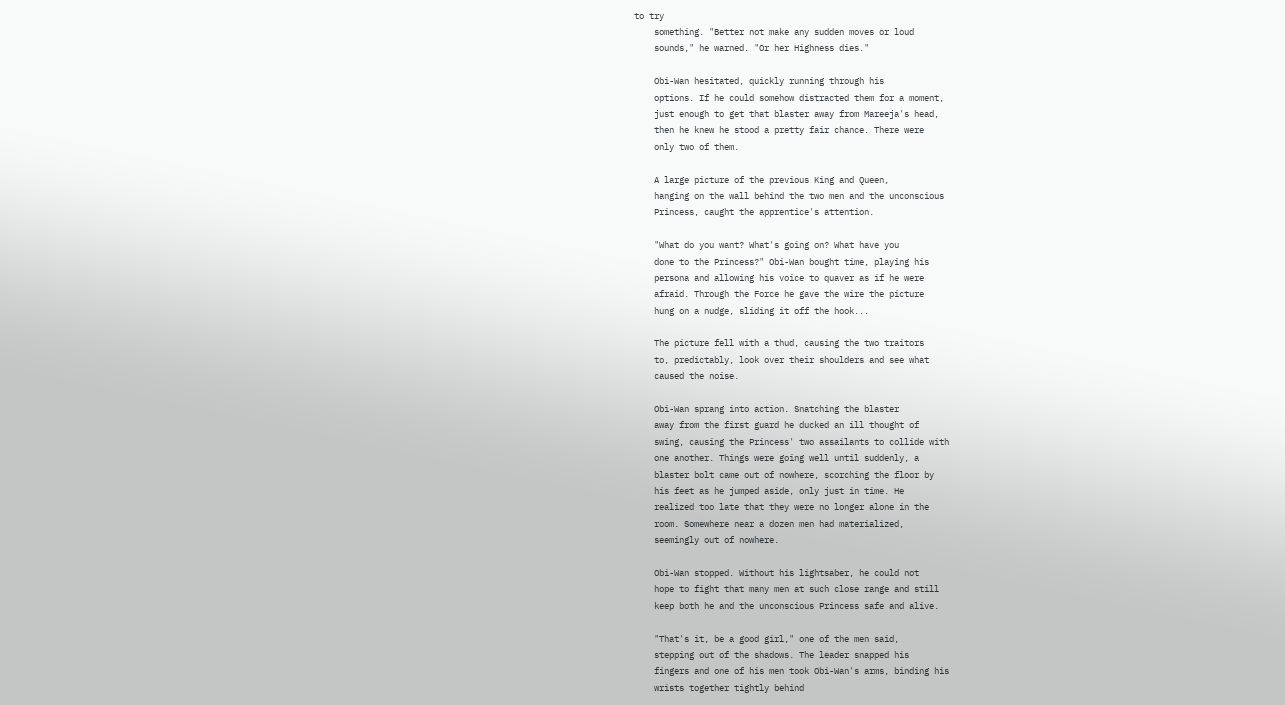to try
    something. "Better not make any sudden moves or loud
    sounds," he warned. "Or her Highness dies."

    Obi-Wan hesitated, quickly running through his
    options. If he could somehow distracted them for a moment,
    just enough to get that blaster away from Mareeja's head,
    then he knew he stood a pretty fair chance. There were
    only two of them.

    A large picture of the previous King and Queen,
    hanging on the wall behind the two men and the unconscious
    Princess, caught the apprentice's attention.

    "What do you want? What's going on? What have you
    done to the Princess?" Obi-Wan bought time, playing his
    persona and allowing his voice to quaver as if he were
    afraid. Through the Force he gave the wire the picture
    hung on a nudge, sliding it off the hook...

    The picture fell with a thud, causing the two traitors
    to, predictably, look over their shoulders and see what
    caused the noise.

    Obi-Wan sprang into action. Snatching the blaster
    away from the first guard he ducked an ill thought of
    swing, causing the Princess' two assailants to collide with
    one another. Things were going well until suddenly, a
    blaster bolt came out of nowhere, scorching the floor by
    his feet as he jumped aside, only just in time. He
    realized too late that they were no longer alone in the
    room. Somewhere near a dozen men had materialized,
    seemingly out of nowhere.

    Obi-Wan stopped. Without his lightsaber, he could not
    hope to fight that many men at such close range and still
    keep both he and the unconscious Princess safe and alive.

    "That's it, be a good girl," one of the men said,
    stepping out of the shadows. The leader snapped his
    fingers and one of his men took Obi-Wan's arms, binding his
    wrists together tightly behind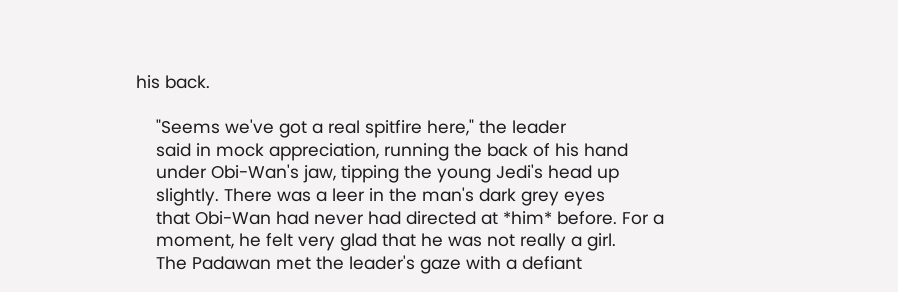his back.

    "Seems we've got a real spitfire here," the leader
    said in mock appreciation, running the back of his hand
    under Obi-Wan's jaw, tipping the young Jedi's head up
    slightly. There was a leer in the man's dark grey eyes
    that Obi-Wan had never had directed at *him* before. For a
    moment, he felt very glad that he was not really a girl.
    The Padawan met the leader's gaze with a defiant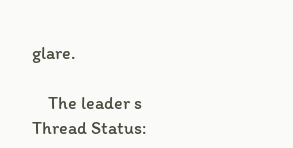glare.

    The leader s
Thread Status: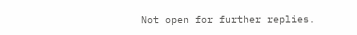Not open for further replies.